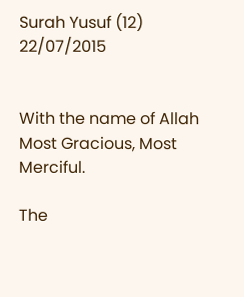Surah Yusuf (12) 22/07/2015


With the name of Allah Most Gracious, Most Merciful.

The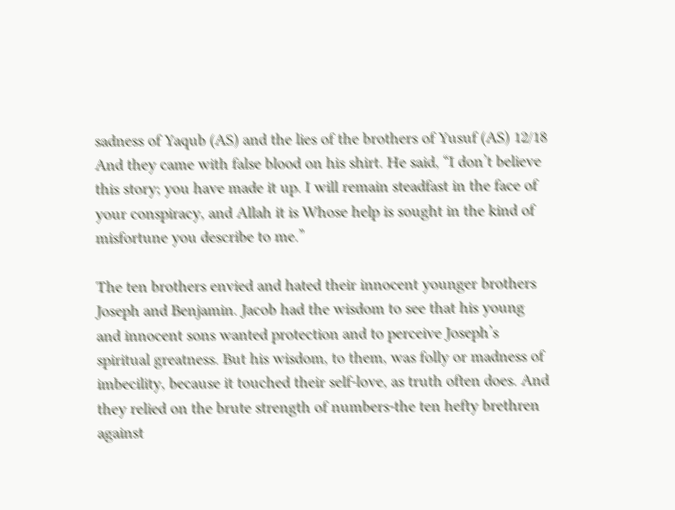sadness of Yaqub (AS) and the lies of the brothers of Yusuf (AS) 12/18 And they came with false blood on his shirt. He said, “I don’t believe this story; you have made it up. I will remain steadfast in the face of your conspiracy, and Allah it is Whose help is sought in the kind of misfortune you describe to me.”

The ten brothers envied and hated their innocent younger brothers Joseph and Benjamin. Jacob had the wisdom to see that his young and innocent sons wanted protection and to perceive Joseph’s spiritual greatness. But his wisdom, to them, was folly or madness of imbecility, because it touched their self-love, as truth often does. And they relied on the brute strength of numbers-the ten hefty brethren against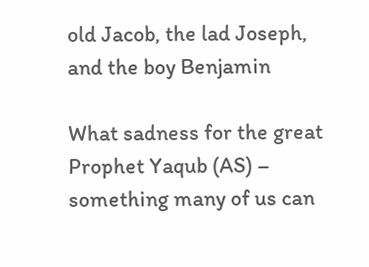old Jacob, the lad Joseph, and the boy Benjamin

What sadness for the great Prophet Yaqub (AS) – something many of us can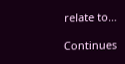relate to…

Continues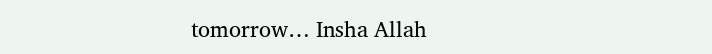tomorrow… Insha Allah